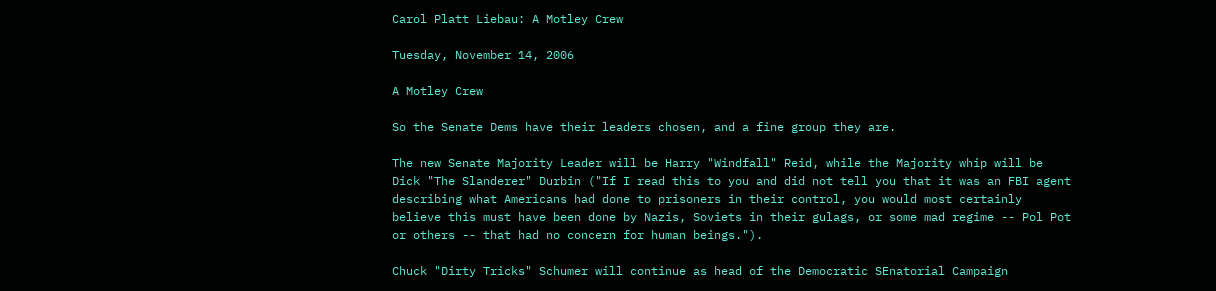Carol Platt Liebau: A Motley Crew

Tuesday, November 14, 2006

A Motley Crew

So the Senate Dems have their leaders chosen, and a fine group they are.

The new Senate Majority Leader will be Harry "Windfall" Reid, while the Majority whip will be Dick "The Slanderer" Durbin ("If I read this to you and did not tell you that it was an FBI agent describing what Americans had done to prisoners in their control, you would most certainly believe this must have been done by Nazis, Soviets in their gulags, or some mad regime -- Pol Pot or others -- that had no concern for human beings.").

Chuck "Dirty Tricks" Schumer will continue as head of the Democratic SEnatorial Campaign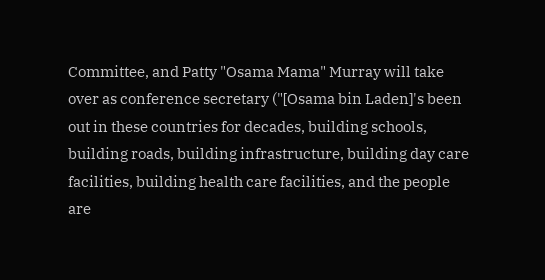Committee, and Patty "Osama Mama" Murray will take over as conference secretary ("[Osama bin Laden]'s been out in these countries for decades, building schools, building roads, building infrastructure, building day care facilities, building health care facilities, and the people are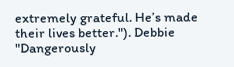extremely grateful. He’s made their lives better."). Debbie "Dangerously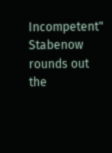Incompetent" Stabenow rounds out the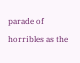parade of horribles as the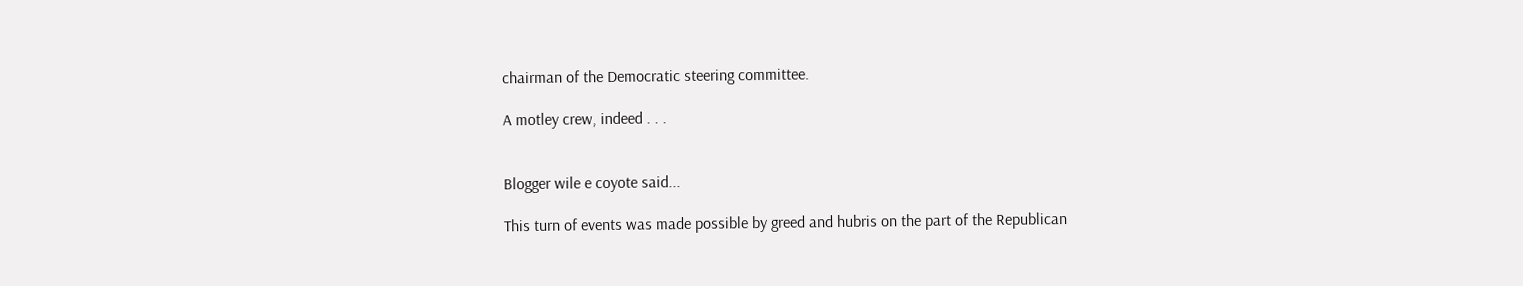chairman of the Democratic steering committee.

A motley crew, indeed . . .


Blogger wile e coyote said...

This turn of events was made possible by greed and hubris on the part of the Republican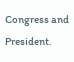Congress and President.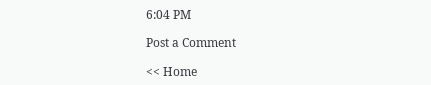6:04 PM

Post a Comment

<< Home